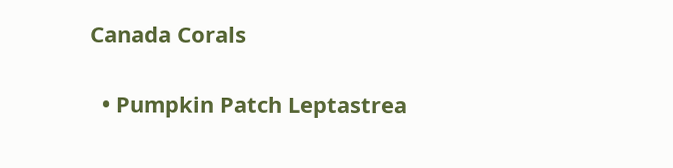Canada Corals

  • Pumpkin Patch Leptastrea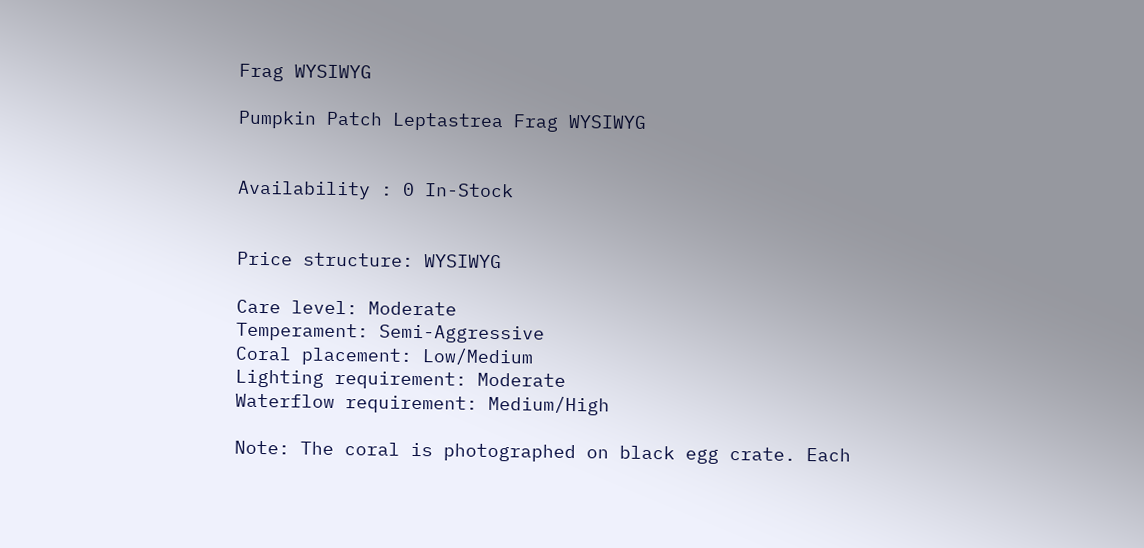Frag WYSIWYG

Pumpkin Patch Leptastrea Frag WYSIWYG


Availability : 0 In-Stock


Price structure: WYSIWYG

Care level: Moderate
Temperament: Semi-Aggressive
Coral placement: Low/Medium
Lighting requirement: Moderate
Waterflow requirement: Medium/High

Note: The coral is photographed on black egg crate. Each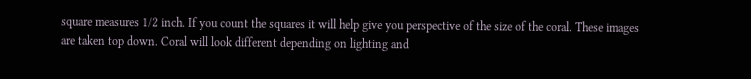square measures 1/2 inch. If you count the squares it will help give you perspective of the size of the coral. These images are taken top down. Coral will look different depending on lighting and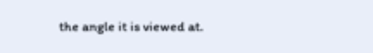the angle it is viewed at.